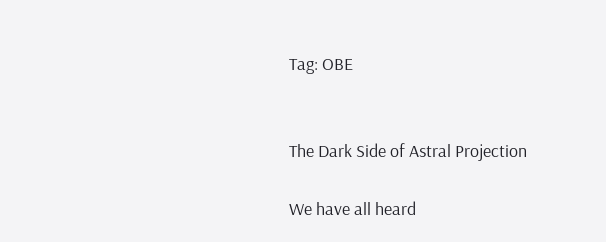Tag: OBE


The Dark Side of Astral Projection

We have all heard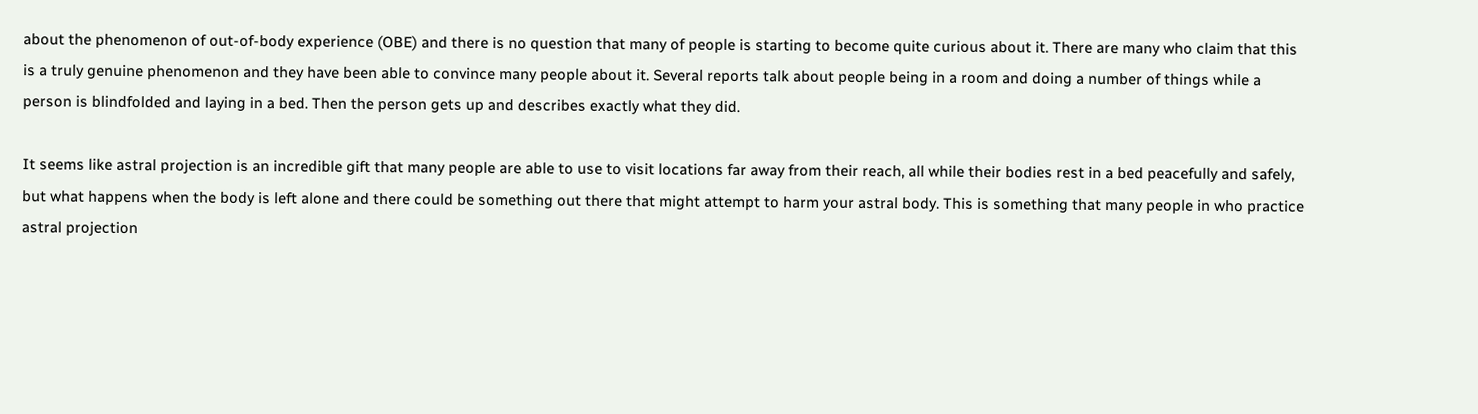about the phenomenon of out-of-body experience (OBE) and there is no question that many of people is starting to become quite curious about it. There are many who claim that this is a truly genuine phenomenon and they have been able to convince many people about it. Several reports talk about people being in a room and doing a number of things while a person is blindfolded and laying in a bed. Then the person gets up and describes exactly what they did.

It seems like astral projection is an incredible gift that many people are able to use to visit locations far away from their reach, all while their bodies rest in a bed peacefully and safely, but what happens when the body is left alone and there could be something out there that might attempt to harm your astral body. This is something that many people in who practice astral projection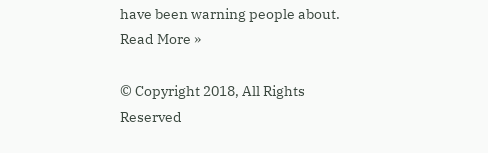have been warning people about. Read More »

© Copyright 2018, All Rights Reserved